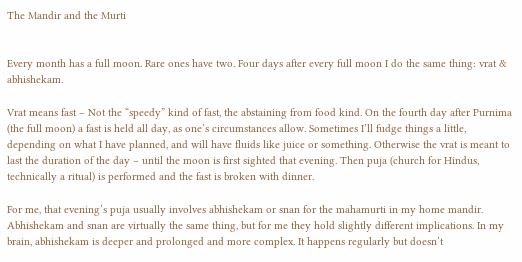The Mandir and the Murti


Every month has a full moon. Rare ones have two. Four days after every full moon I do the same thing: vrat & abhishekam.

Vrat means fast – Not the “speedy” kind of fast, the abstaining from food kind. On the fourth day after Purnima (the full moon) a fast is held all day, as one’s circumstances allow. Sometimes I’ll fudge things a little, depending on what I have planned, and will have fluids like juice or something. Otherwise the vrat is meant to last the duration of the day – until the moon is first sighted that evening. Then puja (church for Hindus, technically a ritual) is performed and the fast is broken with dinner.

For me, that evening’s puja usually involves abhishekam or snan for the mahamurti in my home mandir. Abhishekam and snan are virtually the same thing, but for me they hold slightly different implications. In my brain, abhishekam is deeper and prolonged and more complex. It happens regularly but doesn’t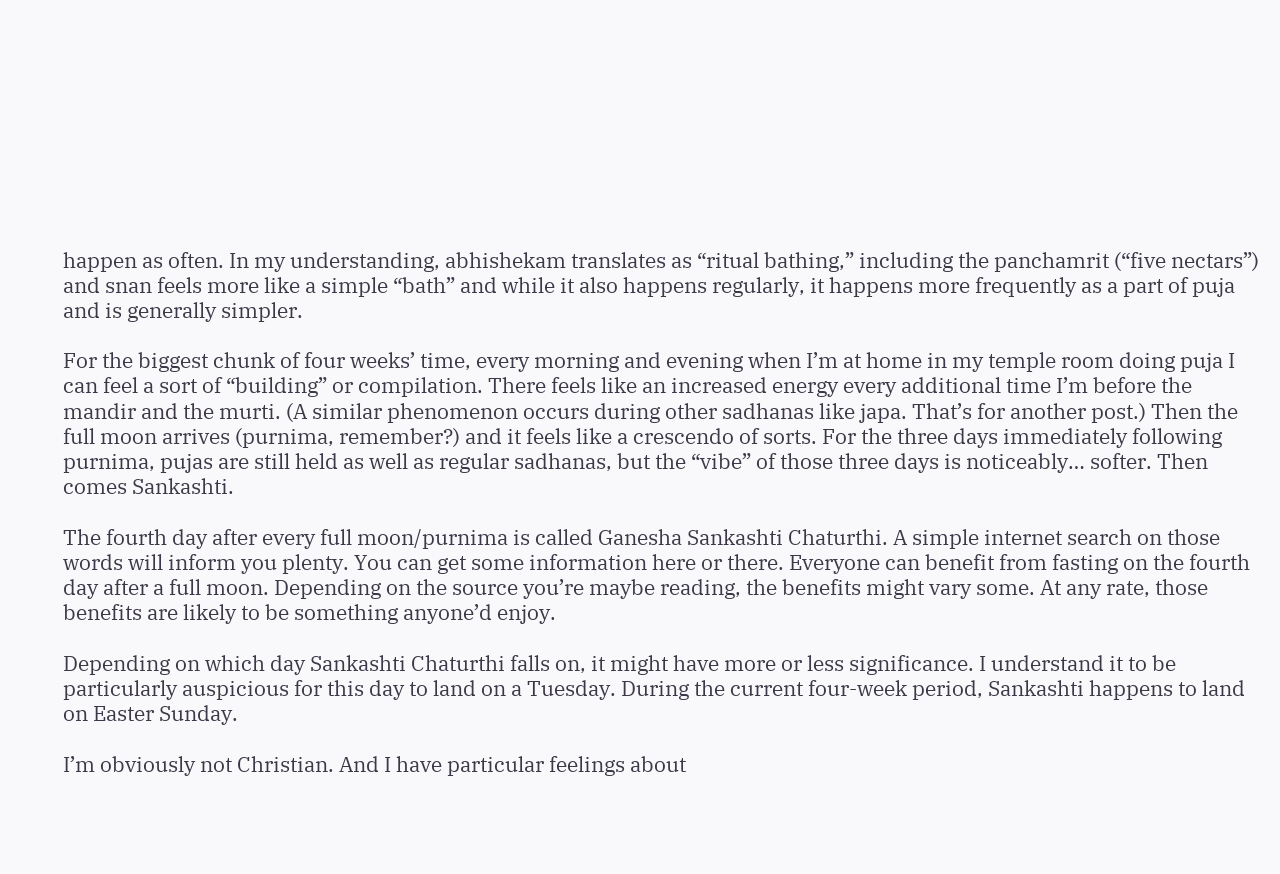happen as often. In my understanding, abhishekam translates as “ritual bathing,” including the panchamrit (“five nectars”) and snan feels more like a simple “bath” and while it also happens regularly, it happens more frequently as a part of puja and is generally simpler.

For the biggest chunk of four weeks’ time, every morning and evening when I’m at home in my temple room doing puja I can feel a sort of “building” or compilation. There feels like an increased energy every additional time I’m before the mandir and the murti. (A similar phenomenon occurs during other sadhanas like japa. That’s for another post.) Then the full moon arrives (purnima, remember?) and it feels like a crescendo of sorts. For the three days immediately following purnima, pujas are still held as well as regular sadhanas, but the “vibe” of those three days is noticeably… softer. Then comes Sankashti.

The fourth day after every full moon/purnima is called Ganesha Sankashti Chaturthi. A simple internet search on those words will inform you plenty. You can get some information here or there. Everyone can benefit from fasting on the fourth day after a full moon. Depending on the source you’re maybe reading, the benefits might vary some. At any rate, those benefits are likely to be something anyone’d enjoy.

Depending on which day Sankashti Chaturthi falls on, it might have more or less significance. I understand it to be particularly auspicious for this day to land on a Tuesday. During the current four-week period, Sankashti happens to land on Easter Sunday.

I’m obviously not Christian. And I have particular feelings about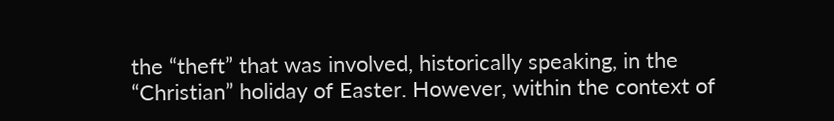the “theft” that was involved, historically speaking, in the “Christian” holiday of Easter. However, within the context of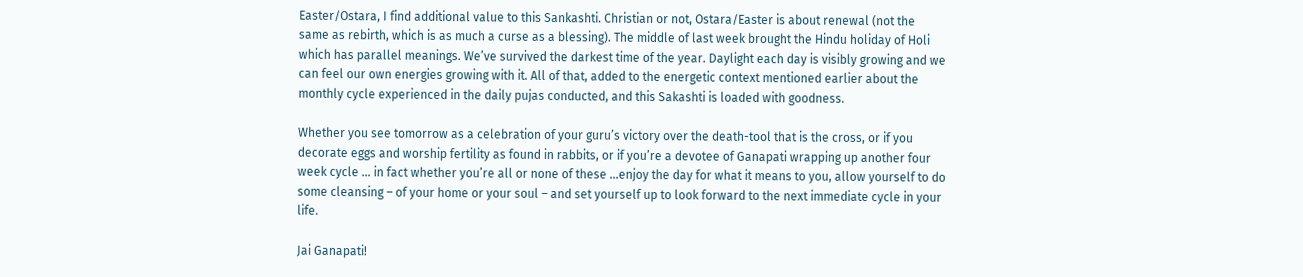Easter/Ostara, I find additional value to this Sankashti. Christian or not, Ostara/Easter is about renewal (not the same as rebirth, which is as much a curse as a blessing). The middle of last week brought the Hindu holiday of Holi which has parallel meanings. We’ve survived the darkest time of the year. Daylight each day is visibly growing and we can feel our own energies growing with it. All of that, added to the energetic context mentioned earlier about the monthly cycle experienced in the daily pujas conducted, and this Sakashti is loaded with goodness.

Whether you see tomorrow as a celebration of your guru’s victory over the death-tool that is the cross, or if you decorate eggs and worship fertility as found in rabbits, or if you’re a devotee of Ganapati wrapping up another four week cycle … in fact whether you’re all or none of these …enjoy the day for what it means to you, allow yourself to do some cleansing – of your home or your soul – and set yourself up to look forward to the next immediate cycle in your life.

Jai Ganapati!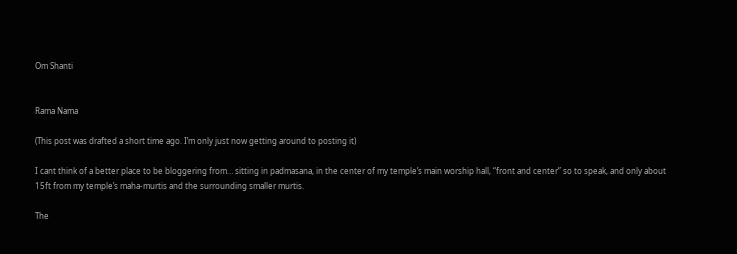Om Shanti


Rama Nama

(This post was drafted a short time ago. I’m only just now getting around to posting it)

I cant think of a better place to be bloggering from… sitting in padmasana, in the center of my temple’s main worship hall, “front and center” so to speak, and only about 15ft from my temple’s maha-murtis and the surrounding smaller murtis.

The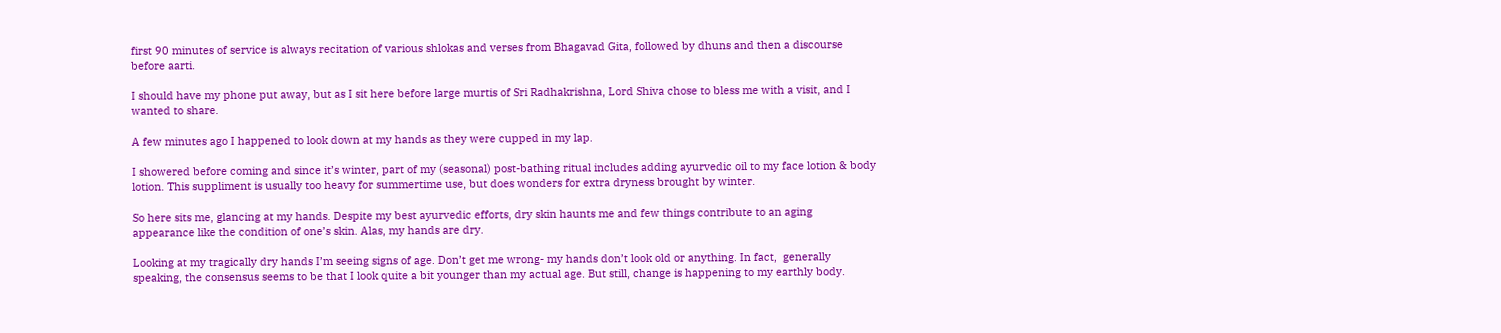first 90 minutes of service is always recitation of various shlokas and verses from Bhagavad Gita, followed by dhuns and then a discourse before aarti.

I should have my phone put away, but as I sit here before large murtis of Sri Radhakrishna, Lord Shiva chose to bless me with a visit, and I wanted to share.

A few minutes ago I happened to look down at my hands as they were cupped in my lap.

I showered before coming and since it’s winter, part of my (seasonal) post-bathing ritual includes adding ayurvedic oil to my face lotion & body lotion. This suppliment is usually too heavy for summertime use, but does wonders for extra dryness brought by winter.

So here sits me, glancing at my hands. Despite my best ayurvedic efforts, dry skin haunts me and few things contribute to an aging appearance like the condition of one’s skin. Alas, my hands are dry.

Looking at my tragically dry hands I’m seeing signs of age. Don’t get me wrong- my hands don’t look old or anything. In fact,  generally speaking, the consensus seems to be that I look quite a bit younger than my actual age. But still, change is happening to my earthly body.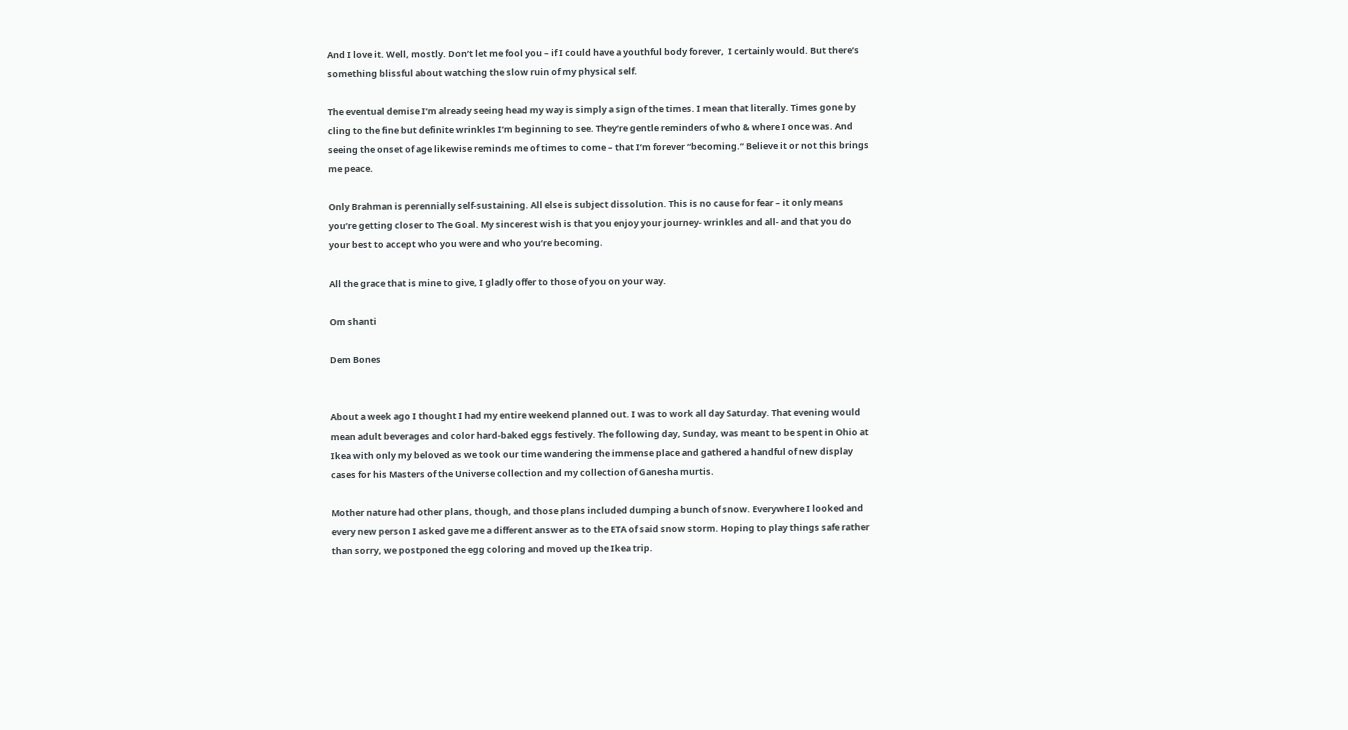And I love it. Well, mostly. Don’t let me fool you – if I could have a youthful body forever,  I certainly would. But there’s something blissful about watching the slow ruin of my physical self.

The eventual demise I’m already seeing head my way is simply a sign of the times. I mean that literally. Times gone by cling to the fine but definite wrinkles I’m beginning to see. They’re gentle reminders of who & where I once was. And seeing the onset of age likewise reminds me of times to come – that I’m forever “becoming.” Believe it or not this brings me peace.

Only Brahman is perennially self-sustaining. All else is subject dissolution. This is no cause for fear – it only means you’re getting closer to The Goal. My sincerest wish is that you enjoy your journey- wrinkles and all- and that you do your best to accept who you were and who you’re becoming.

All the grace that is mine to give, I gladly offer to those of you on your way.

Om shanti

Dem Bones


About a week ago I thought I had my entire weekend planned out. I was to work all day Saturday. That evening would mean adult beverages and color hard-baked eggs festively. The following day, Sunday, was meant to be spent in Ohio at Ikea with only my beloved as we took our time wandering the immense place and gathered a handful of new display cases for his Masters of the Universe collection and my collection of Ganesha murtis.

Mother nature had other plans, though, and those plans included dumping a bunch of snow. Everywhere I looked and every new person I asked gave me a different answer as to the ETA of said snow storm. Hoping to play things safe rather than sorry, we postponed the egg coloring and moved up the Ikea trip.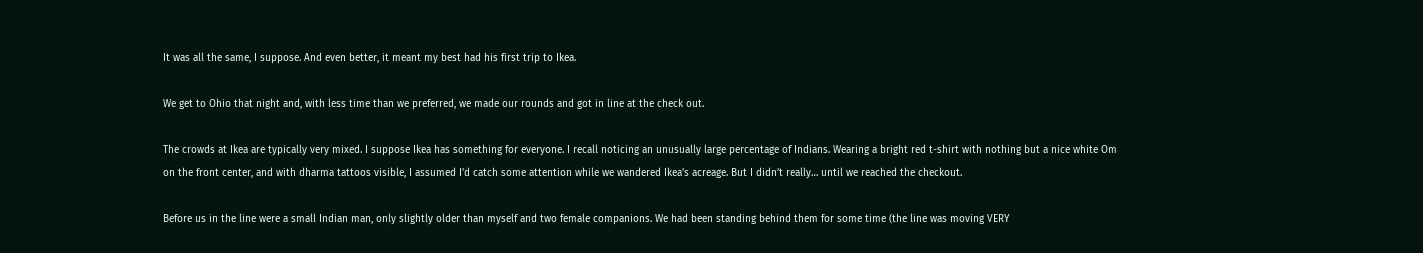It was all the same, I suppose. And even better, it meant my best had his first trip to Ikea.

We get to Ohio that night and, with less time than we preferred, we made our rounds and got in line at the check out.

The crowds at Ikea are typically very mixed. I suppose Ikea has something for everyone. I recall noticing an unusually large percentage of Indians. Wearing a bright red t-shirt with nothing but a nice white Om on the front center, and with dharma tattoos visible, I assumed I’d catch some attention while we wandered Ikea’s acreage. But I didn’t really… until we reached the checkout.

Before us in the line were a small Indian man, only slightly older than myself and two female companions. We had been standing behind them for some time (the line was moving VERY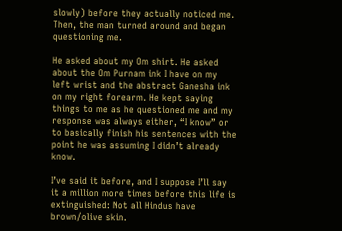slowly) before they actually noticed me. Then, the man turned around and began questioning me.

He asked about my Om shirt. He asked about the Om Purnam ink I have on my left wrist and the abstract Ganesha ink on my right forearm. He kept saying things to me as he questioned me and my response was always either, “I know” or to basically finish his sentences with the point he was assuming I didn’t already know.

I’ve said it before, and I suppose I’ll say it a million more times before this life is extinguished: Not all Hindus have brown/olive skin.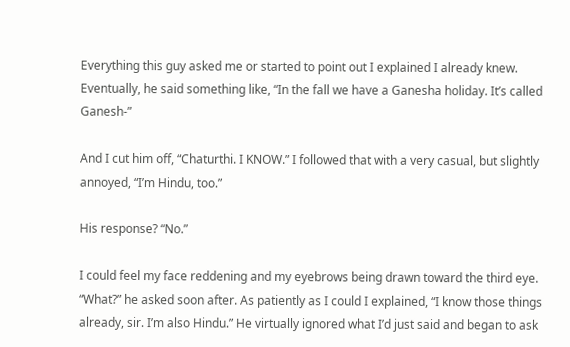Everything this guy asked me or started to point out I explained I already knew. Eventually, he said something like, “In the fall we have a Ganesha holiday. It’s called Ganesh-”

And I cut him off, “Chaturthi. I KNOW.” I followed that with a very casual, but slightly annoyed, “I’m Hindu, too.”

His response? “No.”

I could feel my face reddening and my eyebrows being drawn toward the third eye. “What?” he asked soon after. As patiently as I could I explained, “I know those things already, sir. I’m also Hindu.” He virtually ignored what I’d just said and began to ask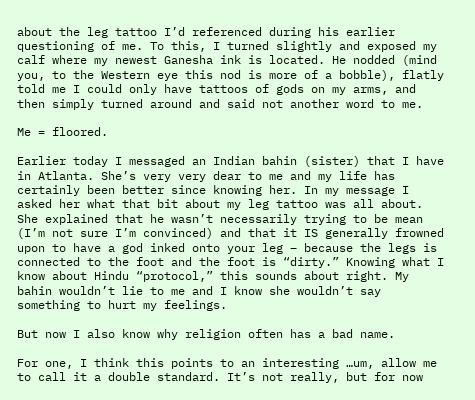about the leg tattoo I’d referenced during his earlier questioning of me. To this, I turned slightly and exposed my calf where my newest Ganesha ink is located. He nodded (mind you, to the Western eye this nod is more of a bobble), flatly told me I could only have tattoos of gods on my arms, and then simply turned around and said not another word to me.

Me = floored.

Earlier today I messaged an Indian bahin (sister) that I have in Atlanta. She’s very very dear to me and my life has certainly been better since knowing her. In my message I asked her what that bit about my leg tattoo was all about. She explained that he wasn’t necessarily trying to be mean (I’m not sure I’m convinced) and that it IS generally frowned upon to have a god inked onto your leg – because the legs is connected to the foot and the foot is “dirty.” Knowing what I know about Hindu “protocol,” this sounds about right. My bahin wouldn’t lie to me and I know she wouldn’t say something to hurt my feelings.

But now I also know why religion often has a bad name.

For one, I think this points to an interesting …um, allow me to call it a double standard. It’s not really, but for now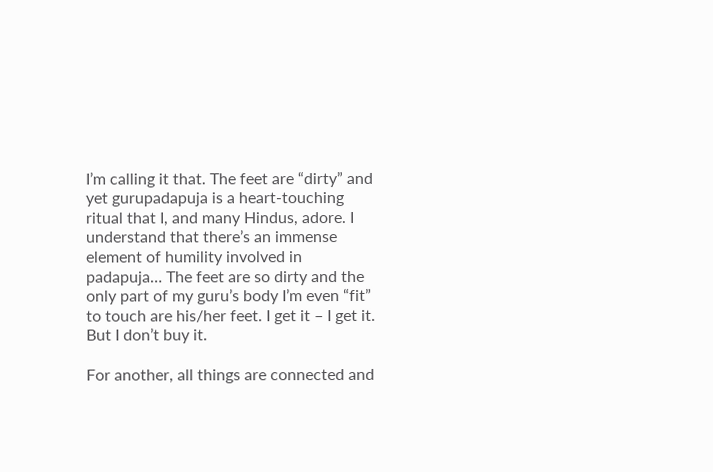I’m calling it that. The feet are “dirty” and yet gurupadapuja is a heart-touching ritual that I, and many Hindus, adore. I understand that there’s an immense element of humility involved in padapuja… The feet are so dirty and the only part of my guru’s body I’m even “fit” to touch are his/her feet. I get it – I get it. But I don’t buy it.

For another, all things are connected and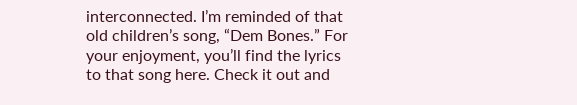interconnected. I’m reminded of that old children’s song, “Dem Bones.” For your enjoyment, you’ll find the lyrics to that song here. Check it out and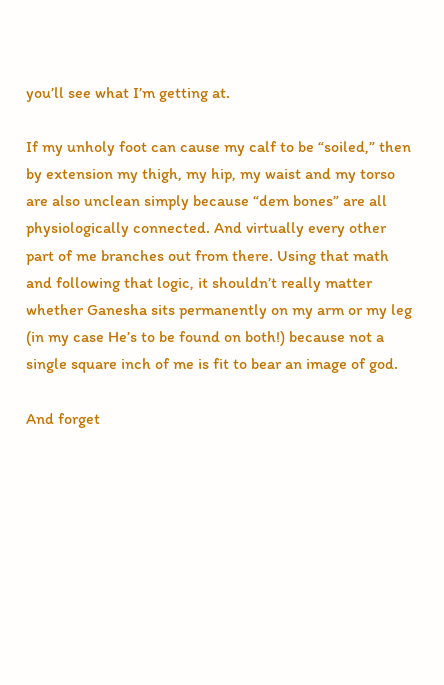you’ll see what I’m getting at.

If my unholy foot can cause my calf to be “soiled,” then by extension my thigh, my hip, my waist and my torso are also unclean simply because “dem bones” are all physiologically connected. And virtually every other part of me branches out from there. Using that math and following that logic, it shouldn’t really matter whether Ganesha sits permanently on my arm or my leg (in my case He’s to be found on both!) because not a single square inch of me is fit to bear an image of god.

And forget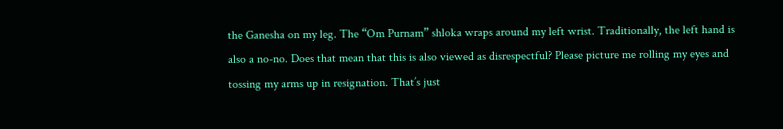the Ganesha on my leg. The “Om Purnam” shloka wraps around my left wrist. Traditionally, the left hand is also a no-no. Does that mean that this is also viewed as disrespectful? Please picture me rolling my eyes and tossing my arms up in resignation. That’s just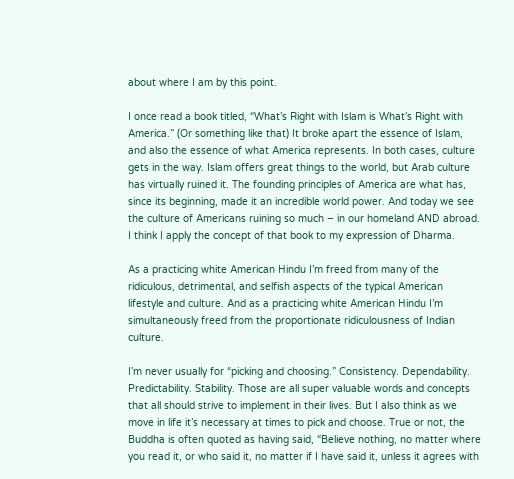about where I am by this point.

I once read a book titled, “What’s Right with Islam is What’s Right with America.” (Or something like that) It broke apart the essence of Islam, and also the essence of what America represents. In both cases, culture gets in the way. Islam offers great things to the world, but Arab culture has virtually ruined it. The founding principles of America are what has, since its beginning, made it an incredible world power. And today we see the culture of Americans ruining so much – in our homeland AND abroad. I think I apply the concept of that book to my expression of Dharma.

As a practicing white American Hindu I’m freed from many of the ridiculous, detrimental, and selfish aspects of the typical American lifestyle and culture. And as a practicing white American Hindu I’m simultaneously freed from the proportionate ridiculousness of Indian culture.

I’m never usually for “picking and choosing.” Consistency. Dependability. Predictability. Stability. Those are all super valuable words and concepts that all should strive to implement in their lives. But I also think as we move in life it’s necessary at times to pick and choose. True or not, the Buddha is often quoted as having said, “Believe nothing, no matter where you read it, or who said it, no matter if I have said it, unless it agrees with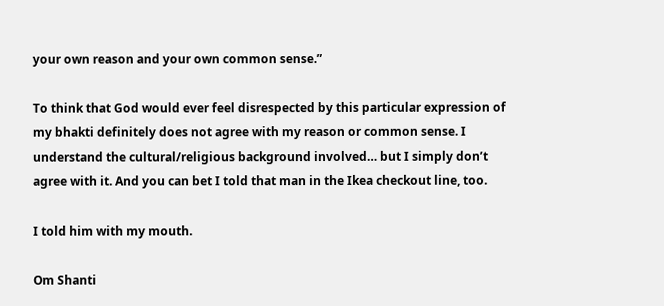your own reason and your own common sense.”

To think that God would ever feel disrespected by this particular expression of my bhakti definitely does not agree with my reason or common sense. I understand the cultural/religious background involved… but I simply don’t agree with it. And you can bet I told that man in the Ikea checkout line, too.

I told him with my mouth.

Om Shanti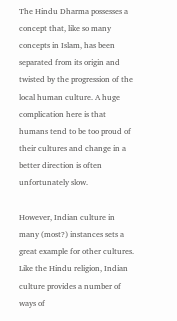The Hindu Dharma possesses a concept that, like so many concepts in Islam, has been separated from its origin and twisted by the progression of the local human culture. A huge complication here is that humans tend to be too proud of their cultures and change in a better direction is often unfortunately slow.

However, Indian culture in many (most?) instances sets a great example for other cultures. Like the Hindu religion, Indian culture provides a number of ways of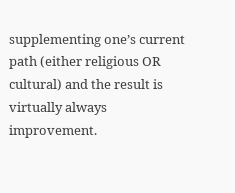supplementing one’s current path (either religious OR cultural) and the result is virtually always improvement.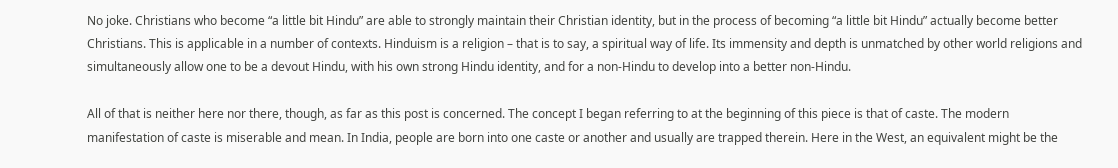No joke. Christians who become “a little bit Hindu” are able to strongly maintain their Christian identity, but in the process of becoming “a little bit Hindu” actually become better Christians. This is applicable in a number of contexts. Hinduism is a religion – that is to say, a spiritual way of life. Its immensity and depth is unmatched by other world religions and simultaneously allow one to be a devout Hindu, with his own strong Hindu identity, and for a non-Hindu to develop into a better non-Hindu.

All of that is neither here nor there, though, as far as this post is concerned. The concept I began referring to at the beginning of this piece is that of caste. The modern manifestation of caste is miserable and mean. In India, people are born into one caste or another and usually are trapped therein. Here in the West, an equivalent might be the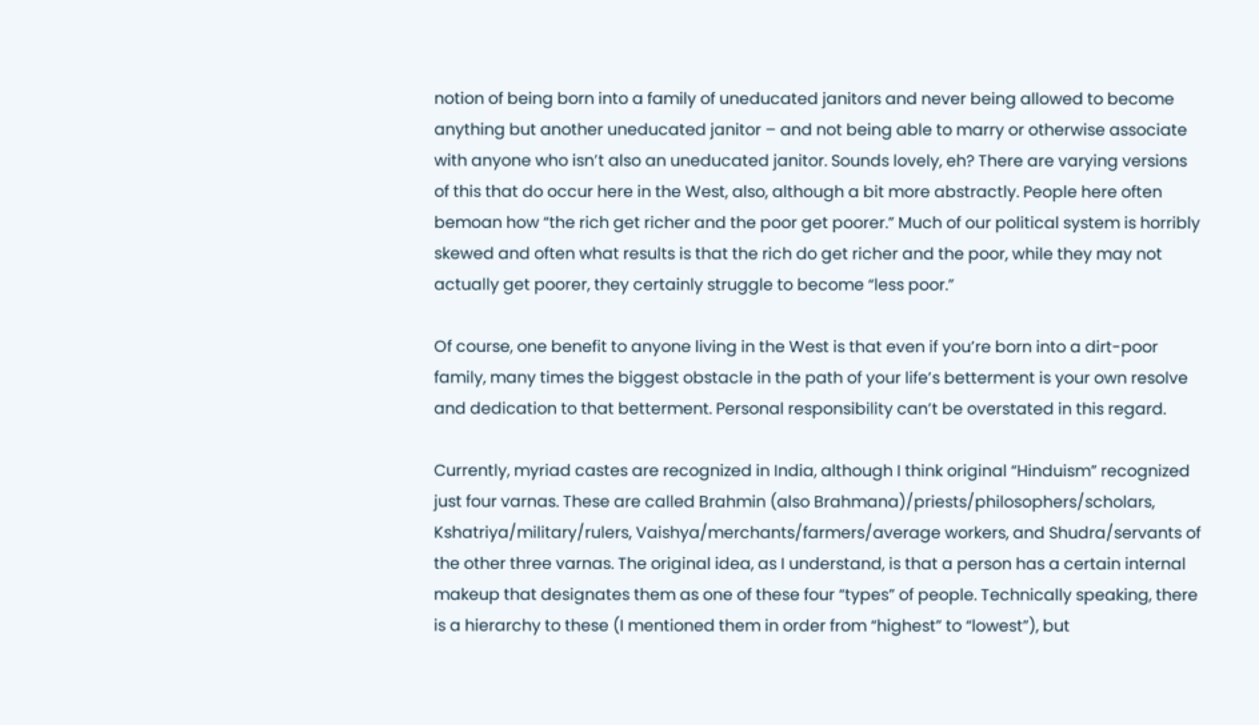notion of being born into a family of uneducated janitors and never being allowed to become anything but another uneducated janitor – and not being able to marry or otherwise associate with anyone who isn’t also an uneducated janitor. Sounds lovely, eh? There are varying versions of this that do occur here in the West, also, although a bit more abstractly. People here often bemoan how “the rich get richer and the poor get poorer.” Much of our political system is horribly skewed and often what results is that the rich do get richer and the poor, while they may not actually get poorer, they certainly struggle to become “less poor.”

Of course, one benefit to anyone living in the West is that even if you’re born into a dirt-poor family, many times the biggest obstacle in the path of your life’s betterment is your own resolve and dedication to that betterment. Personal responsibility can’t be overstated in this regard.

Currently, myriad castes are recognized in India, although I think original “Hinduism” recognized just four varnas. These are called Brahmin (also Brahmana)/priests/philosophers/scholars, Kshatriya/military/rulers, Vaishya/merchants/farmers/average workers, and Shudra/servants of the other three varnas. The original idea, as I understand, is that a person has a certain internal makeup that designates them as one of these four “types” of people. Technically speaking, there is a hierarchy to these (I mentioned them in order from “highest” to “lowest”), but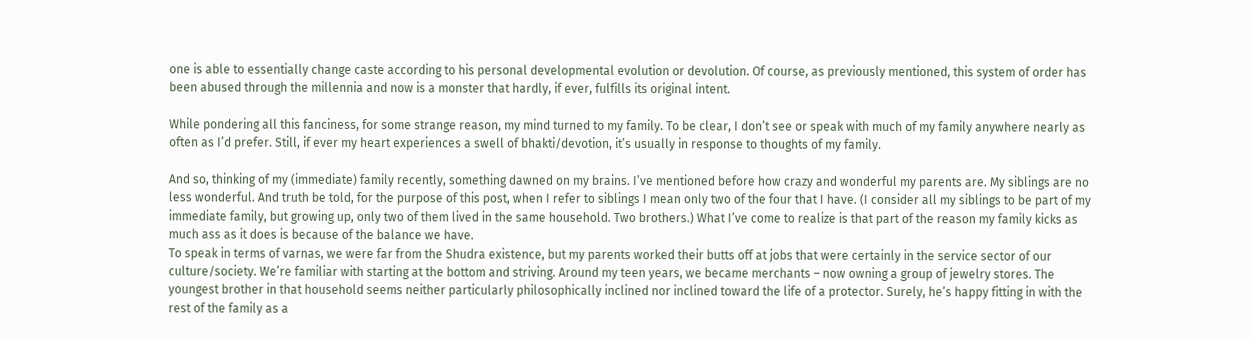one is able to essentially change caste according to his personal developmental evolution or devolution. Of course, as previously mentioned, this system of order has been abused through the millennia and now is a monster that hardly, if ever, fulfills its original intent.

While pondering all this fanciness, for some strange reason, my mind turned to my family. To be clear, I don’t see or speak with much of my family anywhere nearly as often as I’d prefer. Still, if ever my heart experiences a swell of bhakti/devotion, it’s usually in response to thoughts of my family.

And so, thinking of my (immediate) family recently, something dawned on my brains. I’ve mentioned before how crazy and wonderful my parents are. My siblings are no less wonderful. And truth be told, for the purpose of this post, when I refer to siblings I mean only two of the four that I have. (I consider all my siblings to be part of my immediate family, but growing up, only two of them lived in the same household. Two brothers.) What I’ve come to realize is that part of the reason my family kicks as much ass as it does is because of the balance we have.
To speak in terms of varnas, we were far from the Shudra existence, but my parents worked their butts off at jobs that were certainly in the service sector of our culture/society. We’re familiar with starting at the bottom and striving. Around my teen years, we became merchants – now owning a group of jewelry stores. The youngest brother in that household seems neither particularly philosophically inclined nor inclined toward the life of a protector. Surely, he’s happy fitting in with the rest of the family as a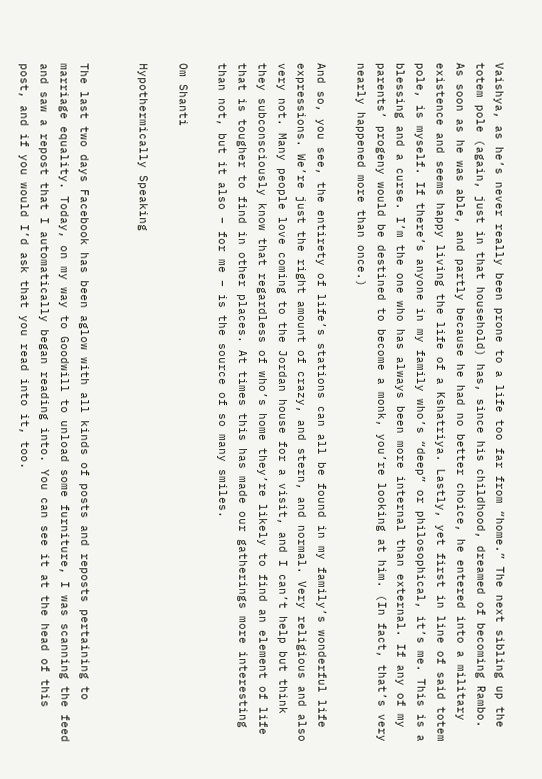Vaishya, as he’s never really been prone to a life too far from “home.” The next sibling up the totem pole (again, just in that household) has, since his childhood, dreamed of becoming Rambo. As soon as he was able, and partly because he had no better choice, he entered into a military existence and seems happy living the life of a Kshatriya. Lastly, yet first in line of said totem pole, is myself. If there’s anyone in my family who’s “deep” or philosophical, it’s me. This is a blessing and a curse. I’m the one who has always been more internal than external. If any of my parents’ progeny would be destined to become a monk, you’re looking at him. (In fact, that’s very nearly happened more than once.)

And so, you see, the entirety of life’s stations can all be found in my family’s wonderful life expressions. We’re just the right amount of crazy, and stern, and normal. Very religious and also very not. Many people love coming to the Jordan house for a visit, and I can’t help but think they subconsciously know that regardless of who’s home they’re likely to find an element of life that is tougher to find in other places. At times this has made our gatherings more interesting than not, but it also – for me – is the source of so many smiles.

Om Shanti

Hypothermically Speaking


The last two days Facebook has been aglow with all kinds of posts and reposts pertaining to marriage equality. Today, on my way to Goodwill to unload some furniture, I was scanning the feed and saw a repost that I automatically began reading into. You can see it at the head of this post, and if you would I’d ask that you read into it, too.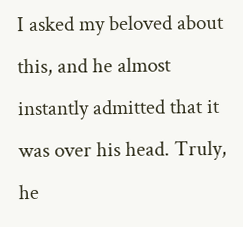I asked my beloved about this, and he almost instantly admitted that it was over his head. Truly, he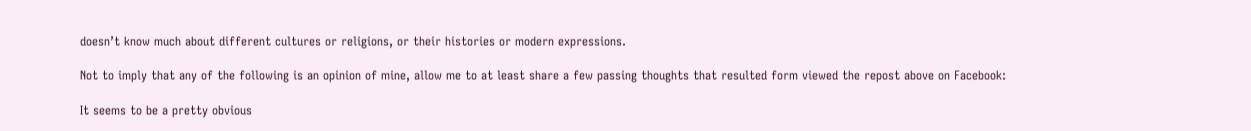doesn’t know much about different cultures or religions, or their histories or modern expressions.

Not to imply that any of the following is an opinion of mine, allow me to at least share a few passing thoughts that resulted form viewed the repost above on Facebook:

It seems to be a pretty obvious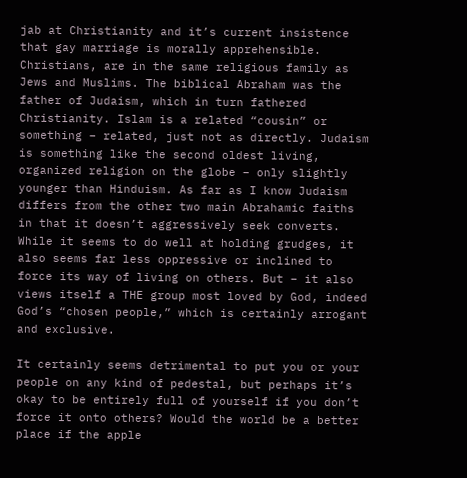jab at Christianity and it’s current insistence that gay marriage is morally apprehensible. Christians, are in the same religious family as Jews and Muslims. The biblical Abraham was the father of Judaism, which in turn fathered Christianity. Islam is a related “cousin” or something – related, just not as directly. Judaism is something like the second oldest living, organized religion on the globe – only slightly younger than Hinduism. As far as I know Judaism differs from the other two main Abrahamic faiths in that it doesn’t aggressively seek converts. While it seems to do well at holding grudges, it also seems far less oppressive or inclined to force its way of living on others. But – it also views itself a THE group most loved by God, indeed God’s “chosen people,” which is certainly arrogant and exclusive.

It certainly seems detrimental to put you or your people on any kind of pedestal, but perhaps it’s okay to be entirely full of yourself if you don’t force it onto others? Would the world be a better place if the apple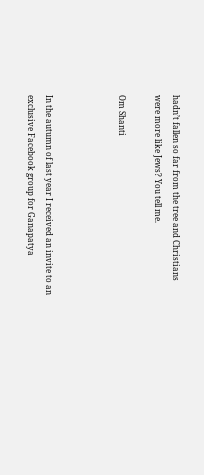hadn’t fallen so far from the tree and Christians were more like Jews? You tell me.

Om Shanti



In the autumn of last year I received an invite to an exclusive Facebook group for Ganapatya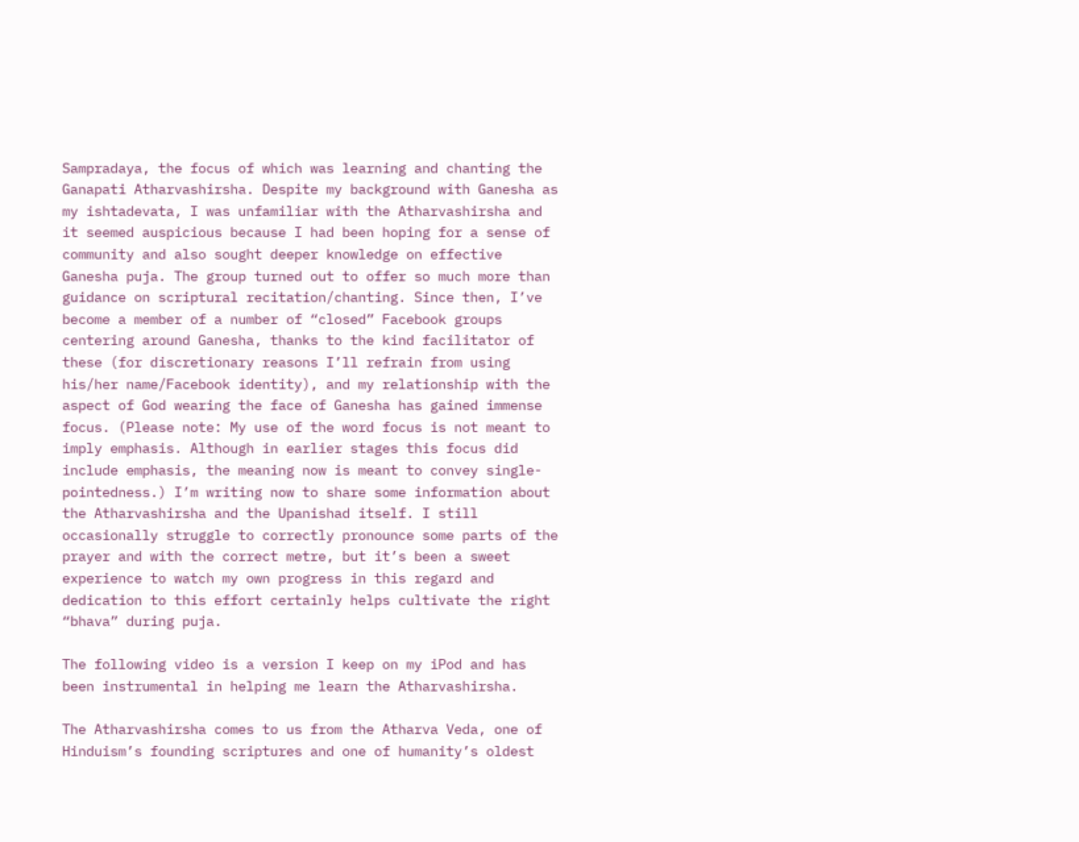Sampradaya, the focus of which was learning and chanting the Ganapati Atharvashirsha. Despite my background with Ganesha as my ishtadevata, I was unfamiliar with the Atharvashirsha and it seemed auspicious because I had been hoping for a sense of community and also sought deeper knowledge on effective Ganesha puja. The group turned out to offer so much more than guidance on scriptural recitation/chanting. Since then, I’ve become a member of a number of “closed” Facebook groups centering around Ganesha, thanks to the kind facilitator of these (for discretionary reasons I’ll refrain from using his/her name/Facebook identity), and my relationship with the aspect of God wearing the face of Ganesha has gained immense focus. (Please note: My use of the word focus is not meant to imply emphasis. Although in earlier stages this focus did include emphasis, the meaning now is meant to convey single-pointedness.) I’m writing now to share some information about the Atharvashirsha and the Upanishad itself. I still occasionally struggle to correctly pronounce some parts of the prayer and with the correct metre, but it’s been a sweet experience to watch my own progress in this regard and dedication to this effort certainly helps cultivate the right “bhava” during puja.

The following video is a version I keep on my iPod and has been instrumental in helping me learn the Atharvashirsha.

The Atharvashirsha comes to us from the Atharva Veda, one of Hinduism’s founding scriptures and one of humanity’s oldest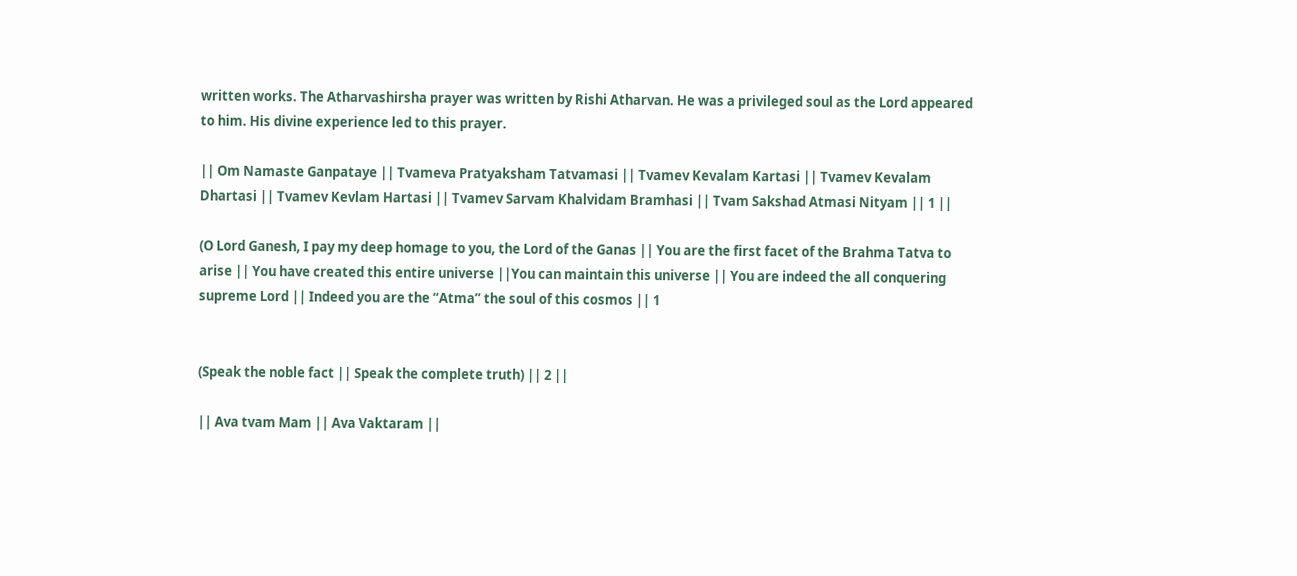written works. The Atharvashirsha prayer was written by Rishi Atharvan. He was a privileged soul as the Lord appeared to him. His divine experience led to this prayer.

|| Om Namaste Ganpataye || Tvameva Pratyaksham Tatvamasi || Tvamev Kevalam Kartasi || Tvamev Kevalam Dhartasi || Tvamev Kevlam Hartasi || Tvamev Sarvam Khalvidam Bramhasi || Tvam Sakshad Atmasi Nityam || 1 ||

(O Lord Ganesh, I pay my deep homage to you, the Lord of the Ganas || You are the first facet of the Brahma Tatva to arise || You have created this entire universe ||You can maintain this universe || You are indeed the all conquering supreme Lord || Indeed you are the “Atma” the soul of this cosmos || 1


(Speak the noble fact || Speak the complete truth) || 2 ||

|| Ava tvam Mam || Ava Vaktaram ||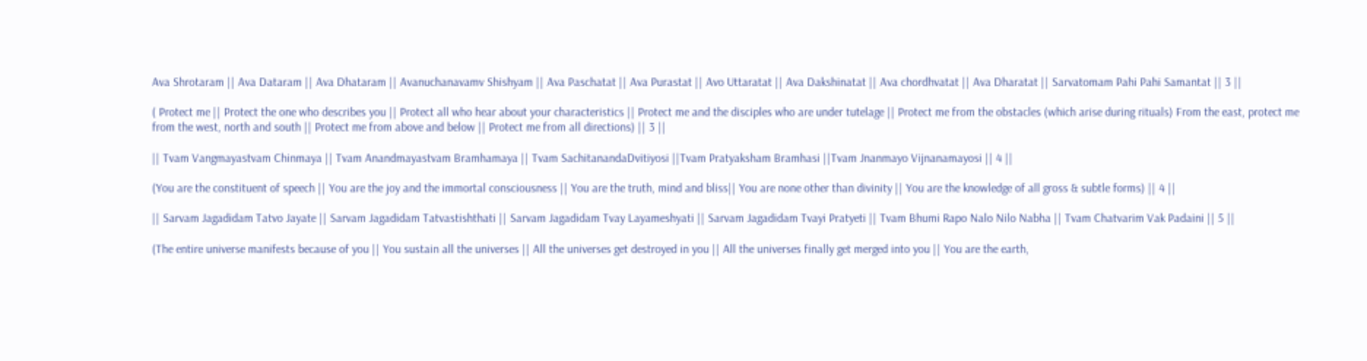Ava Shrotaram || Ava Dataram || Ava Dhataram || Avanuchanavamv Shishyam || Ava Paschatat || Ava Purastat || Avo Uttaratat || Ava Dakshinatat || Ava chordhvatat || Ava Dharatat || Sarvatomam Pahi Pahi Samantat || 3 ||

( Protect me || Protect the one who describes you || Protect all who hear about your characteristics || Protect me and the disciples who are under tutelage || Protect me from the obstacles (which arise during rituals) From the east, protect me from the west, north and south || Protect me from above and below || Protect me from all directions) || 3 ||

|| Tvam Vangmayastvam Chinmaya || Tvam Anandmayastvam Bramhamaya || Tvam SachitanandaDvitiyosi ||Tvam Pratyaksham Bramhasi ||Tvam Jnanmayo Vijnanamayosi || 4 ||

(You are the constituent of speech || You are the joy and the immortal consciousness || You are the truth, mind and bliss|| You are none other than divinity || You are the knowledge of all gross & subtle forms) || 4 ||

|| Sarvam Jagadidam Tatvo Jayate || Sarvam Jagadidam Tatvastishthati || Sarvam Jagadidam Tvay Layameshyati || Sarvam Jagadidam Tvayi Pratyeti || Tvam Bhumi Rapo Nalo Nilo Nabha || Tvam Chatvarim Vak Padaini || 5 ||

(The entire universe manifests because of you || You sustain all the universes || All the universes get destroyed in you || All the universes finally get merged into you || You are the earth,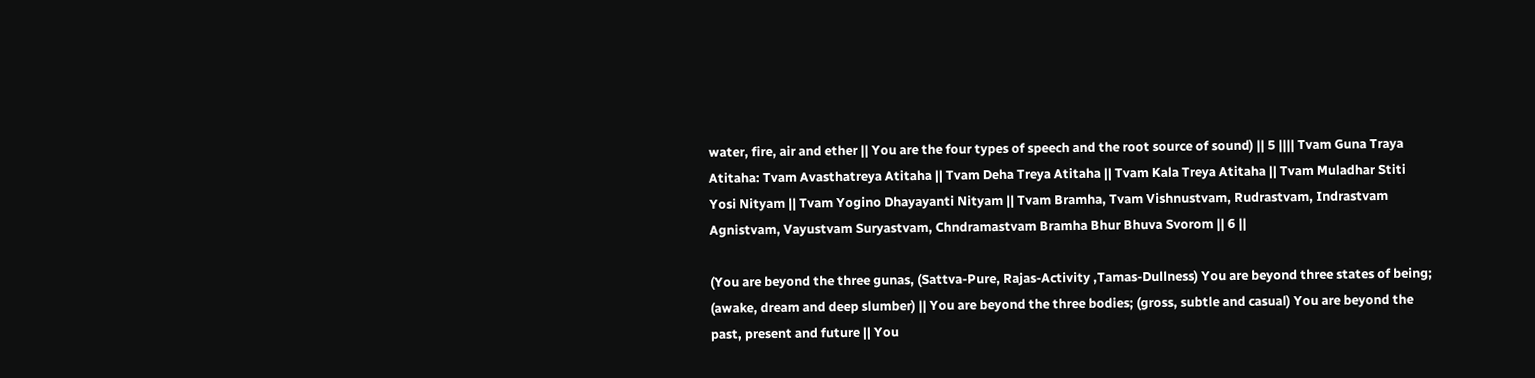water, fire, air and ether || You are the four types of speech and the root source of sound) || 5 |||| Tvam Guna Traya Atitaha: Tvam Avasthatreya Atitaha || Tvam Deha Treya Atitaha || Tvam Kala Treya Atitaha || Tvam Muladhar Stiti Yosi Nityam || Tvam Yogino Dhayayanti Nityam || Tvam Bramha, Tvam Vishnustvam, Rudrastvam, Indrastvam Agnistvam, Vayustvam Suryastvam, Chndramastvam Bramha Bhur Bhuva Svorom || 6 ||

(You are beyond the three gunas, (Sattva-Pure, Rajas-Activity ,Tamas-Dullness) You are beyond three states of being; (awake, dream and deep slumber) || You are beyond the three bodies; (gross, subtle and casual) You are beyond the past, present and future || You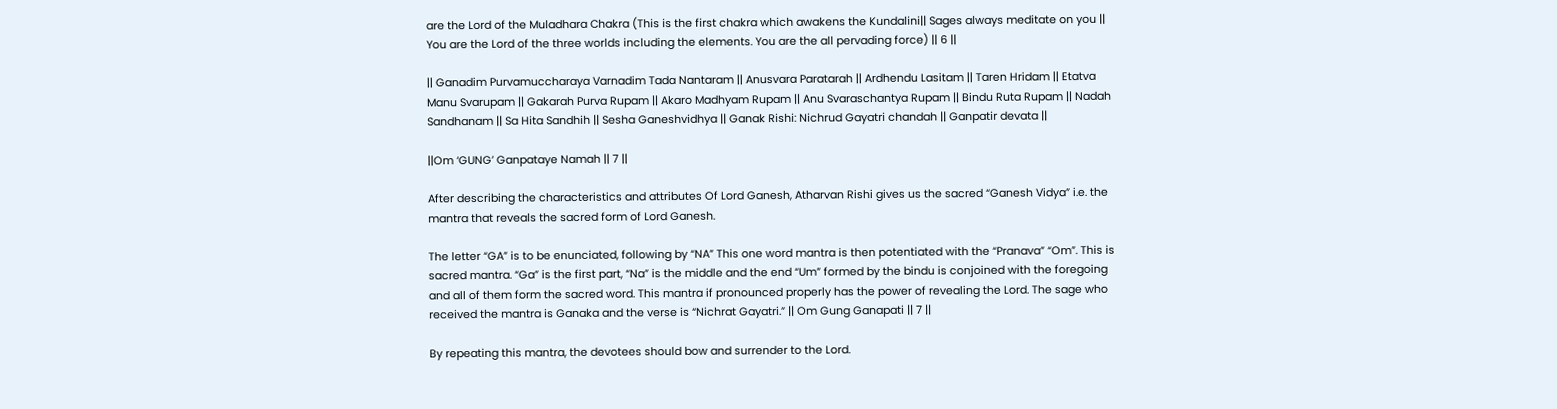are the Lord of the Muladhara Chakra (This is the first chakra which awakens the Kundalini|| Sages always meditate on you || You are the Lord of the three worlds including the elements. You are the all pervading force) || 6 ||

|| Ganadim Purvamuccharaya Varnadim Tada Nantaram || Anusvara Paratarah || Ardhendu Lasitam || Taren Hridam || Etatva Manu Svarupam || Gakarah Purva Rupam || Akaro Madhyam Rupam || Anu Svaraschantya Rupam || Bindu Ruta Rupam || Nadah Sandhanam || Sa Hita Sandhih || Sesha Ganeshvidhya || Ganak Rishi: Nichrud Gayatri chandah || Ganpatir devata ||

||Om ‘GUNG’ Ganpataye Namah || 7 ||

After describing the characteristics and attributes Of Lord Ganesh, Atharvan Rishi gives us the sacred “Ganesh Vidya” i.e. the mantra that reveals the sacred form of Lord Ganesh.

The letter “GA” is to be enunciated, following by “NA” This one word mantra is then potentiated with the “Pranava” “Om”. This is sacred mantra. “Ga” is the first part, “Na” is the middle and the end “Um” formed by the bindu is conjoined with the foregoing and all of them form the sacred word. This mantra if pronounced properly has the power of revealing the Lord. The sage who received the mantra is Ganaka and the verse is “Nichrat Gayatri.” || Om Gung Ganapati || 7 ||

By repeating this mantra, the devotees should bow and surrender to the Lord.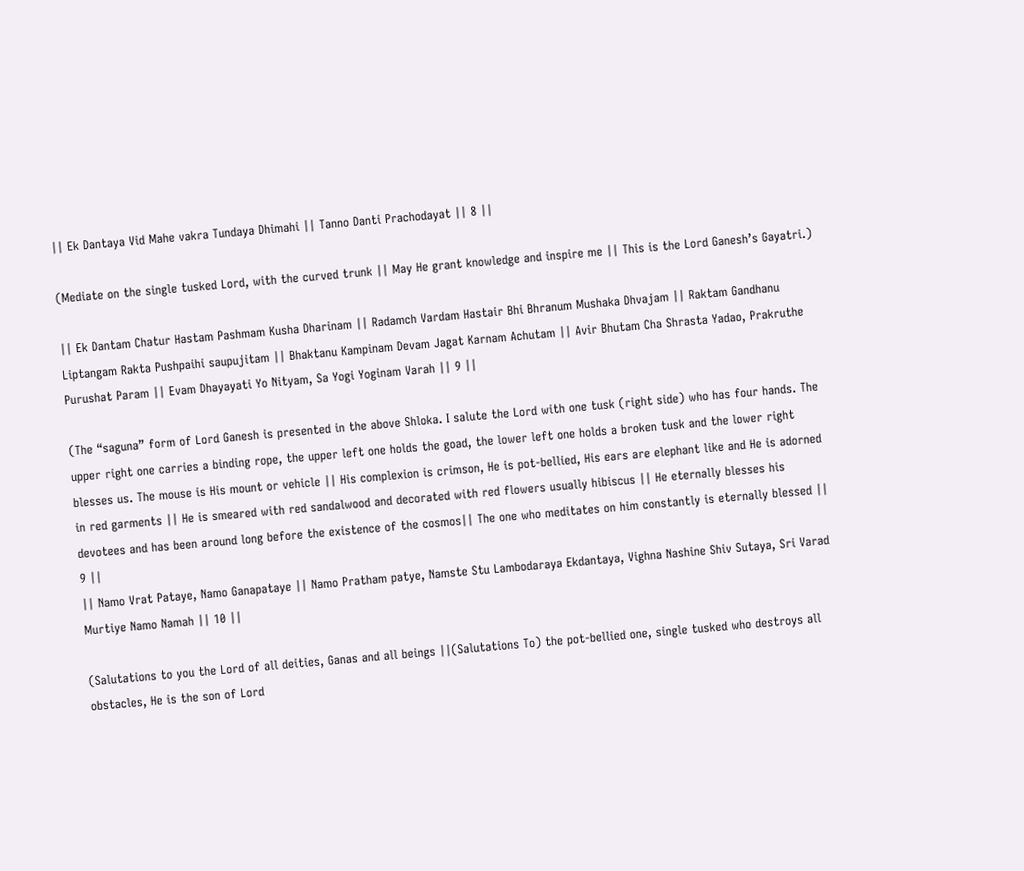|| Ek Dantaya Vid Mahe vakra Tundaya Dhimahi || Tanno Danti Prachodayat || 8 ||

(Mediate on the single tusked Lord, with the curved trunk || May He grant knowledge and inspire me || This is the Lord Ganesh’s Gayatri.)

|| Ek Dantam Chatur Hastam Pashmam Kusha Dharinam || Radamch Vardam Hastair Bhi Bhranum Mushaka Dhvajam || Raktam Gandhanu Liptangam Rakta Pushpaihi saupujitam || Bhaktanu Kampinam Devam Jagat Karnam Achutam || Avir Bhutam Cha Shrasta Yadao, Prakruthe Purushat Param || Evam Dhayayati Yo Nityam, Sa Yogi Yoginam Varah || 9 ||

(The “saguna” form of Lord Ganesh is presented in the above Shloka. I salute the Lord with one tusk (right side) who has four hands. The upper right one carries a binding rope, the upper left one holds the goad, the lower left one holds a broken tusk and the lower right blesses us. The mouse is His mount or vehicle || His complexion is crimson, He is pot-bellied, His ears are elephant like and He is adorned in red garments || He is smeared with red sandalwood and decorated with red flowers usually hibiscus || He eternally blesses his devotees and has been around long before the existence of the cosmos|| The one who meditates on him constantly is eternally blessed || 9 ||
|| Namo Vrat Pataye, Namo Ganapataye || Namo Pratham patye, Namste Stu Lambodaraya Ekdantaya, Vighna Nashine Shiv Sutaya, Sri Varad Murtiye Namo Namah || 10 ||

(Salutations to you the Lord of all deities, Ganas and all beings ||(Salutations To) the pot-bellied one, single tusked who destroys all obstacles, He is the son of Lord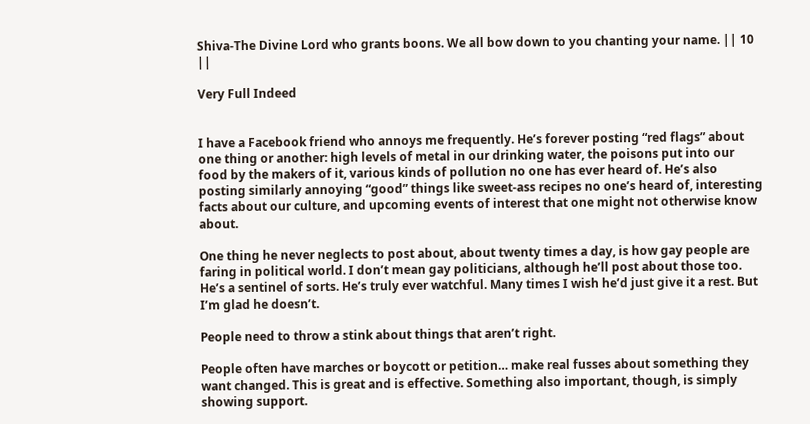Shiva-The Divine Lord who grants boons. We all bow down to you chanting your name. || 10 ||

Very Full Indeed


I have a Facebook friend who annoys me frequently. He’s forever posting “red flags” about one thing or another: high levels of metal in our drinking water, the poisons put into our food by the makers of it, various kinds of pollution no one has ever heard of. He’s also posting similarly annoying “good” things like sweet-ass recipes no one’s heard of, interesting facts about our culture, and upcoming events of interest that one might not otherwise know about.

One thing he never neglects to post about, about twenty times a day, is how gay people are faring in political world. I don’t mean gay politicians, although he’ll post about those too. He’s a sentinel of sorts. He’s truly ever watchful. Many times I wish he’d just give it a rest. But I’m glad he doesn’t.

People need to throw a stink about things that aren’t right.

People often have marches or boycott or petition… make real fusses about something they want changed. This is great and is effective. Something also important, though, is simply showing support.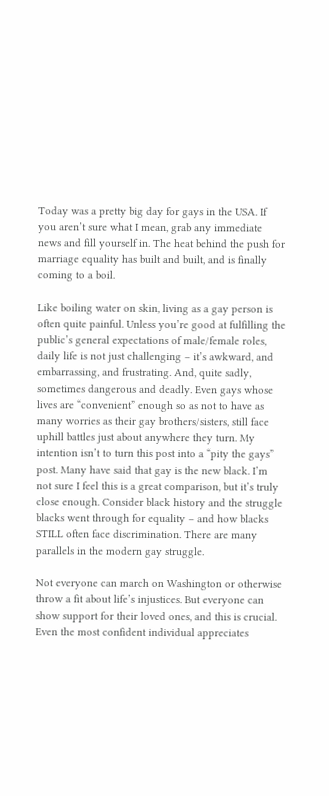Today was a pretty big day for gays in the USA. If you aren’t sure what I mean, grab any immediate news and fill yourself in. The heat behind the push for marriage equality has built and built, and is finally coming to a boil.

Like boiling water on skin, living as a gay person is often quite painful. Unless you’re good at fulfilling the public’s general expectations of male/female roles, daily life is not just challenging – it’s awkward, and embarrassing, and frustrating. And, quite sadly, sometimes dangerous and deadly. Even gays whose lives are “convenient” enough so as not to have as many worries as their gay brothers/sisters, still face uphill battles just about anywhere they turn. My intention isn’t to turn this post into a “pity the gays” post. Many have said that gay is the new black. I’m not sure I feel this is a great comparison, but it’s truly close enough. Consider black history and the struggle blacks went through for equality – and how blacks STILL often face discrimination. There are many parallels in the modern gay struggle.

Not everyone can march on Washington or otherwise throw a fit about life’s injustices. But everyone can show support for their loved ones, and this is crucial. Even the most confident individual appreciates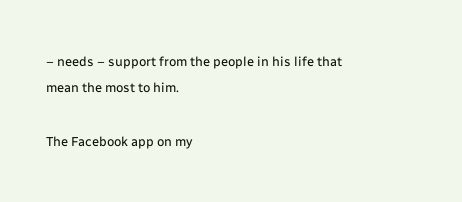– needs – support from the people in his life that mean the most to him.

The Facebook app on my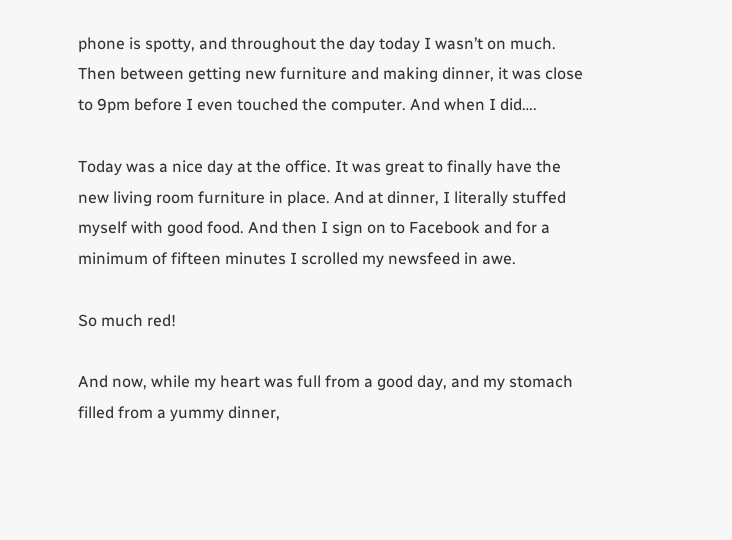phone is spotty, and throughout the day today I wasn’t on much. Then between getting new furniture and making dinner, it was close to 9pm before I even touched the computer. And when I did….

Today was a nice day at the office. It was great to finally have the new living room furniture in place. And at dinner, I literally stuffed myself with good food. And then I sign on to Facebook and for a minimum of fifteen minutes I scrolled my newsfeed in awe.

So much red!

And now, while my heart was full from a good day, and my stomach filled from a yummy dinner,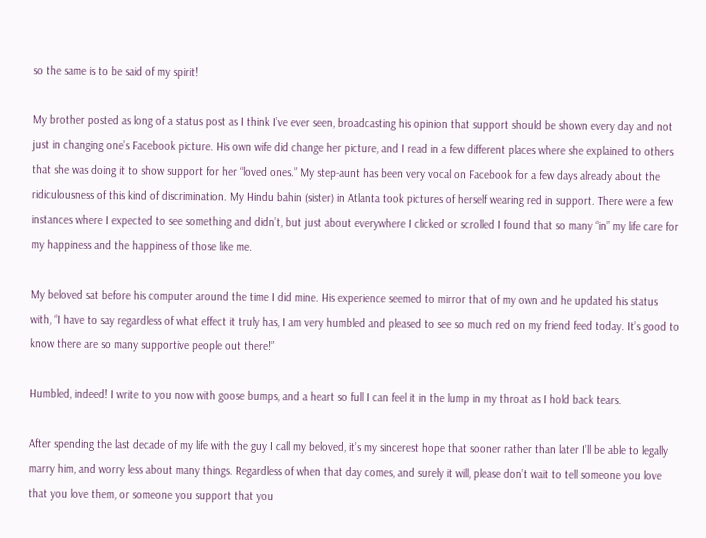so the same is to be said of my spirit!

My brother posted as long of a status post as I think I’ve ever seen, broadcasting his opinion that support should be shown every day and not just in changing one’s Facebook picture. His own wife did change her picture, and I read in a few different places where she explained to others that she was doing it to show support for her “loved ones.” My step-aunt has been very vocal on Facebook for a few days already about the ridiculousness of this kind of discrimination. My Hindu bahin (sister) in Atlanta took pictures of herself wearing red in support. There were a few instances where I expected to see something and didn’t, but just about everywhere I clicked or scrolled I found that so many “in” my life care for my happiness and the happiness of those like me.

My beloved sat before his computer around the time I did mine. His experience seemed to mirror that of my own and he updated his status with, “I have to say regardless of what effect it truly has, I am very humbled and pleased to see so much red on my friend feed today. It’s good to know there are so many supportive people out there!”

Humbled, indeed! I write to you now with goose bumps, and a heart so full I can feel it in the lump in my throat as I hold back tears.

After spending the last decade of my life with the guy I call my beloved, it’s my sincerest hope that sooner rather than later I’ll be able to legally marry him, and worry less about many things. Regardless of when that day comes, and surely it will, please don’t wait to tell someone you love that you love them, or someone you support that you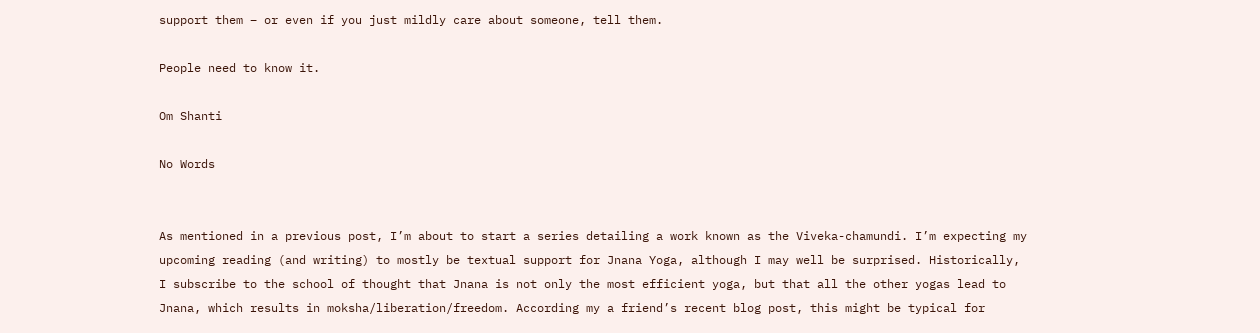support them – or even if you just mildly care about someone, tell them.

People need to know it.

Om Shanti

No Words


As mentioned in a previous post, I’m about to start a series detailing a work known as the Viveka-chamundi. I’m expecting my upcoming reading (and writing) to mostly be textual support for Jnana Yoga, although I may well be surprised. Historically, I subscribe to the school of thought that Jnana is not only the most efficient yoga, but that all the other yogas lead to Jnana, which results in moksha/liberation/freedom. According my a friend’s recent blog post, this might be typical for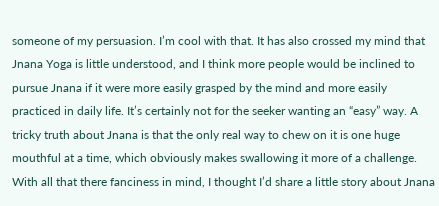someone of my persuasion. I’m cool with that. It has also crossed my mind that Jnana Yoga is little understood, and I think more people would be inclined to pursue Jnana if it were more easily grasped by the mind and more easily practiced in daily life. It’s certainly not for the seeker wanting an “easy” way. A tricky truth about Jnana is that the only real way to chew on it is one huge mouthful at a time, which obviously makes swallowing it more of a challenge. With all that there fanciness in mind, I thought I’d share a little story about Jnana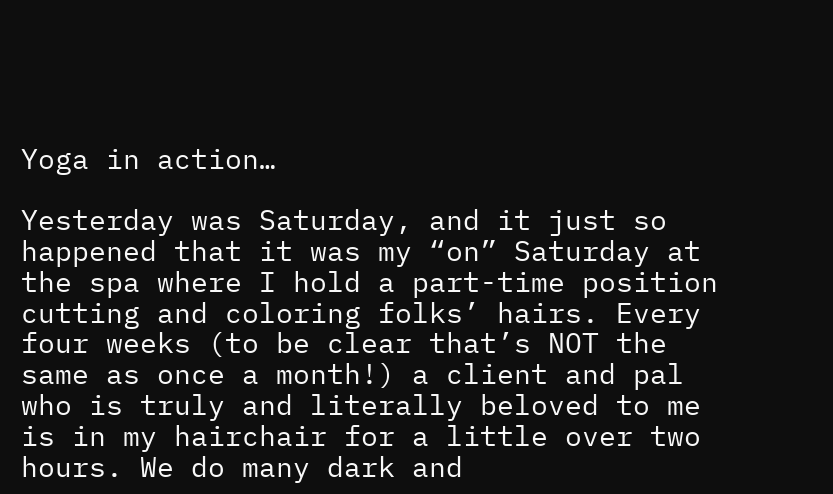Yoga in action…

Yesterday was Saturday, and it just so happened that it was my “on” Saturday at the spa where I hold a part-time position cutting and coloring folks’ hairs. Every four weeks (to be clear that’s NOT the same as once a month!) a client and pal who is truly and literally beloved to me is in my hairchair for a little over two hours. We do many dark and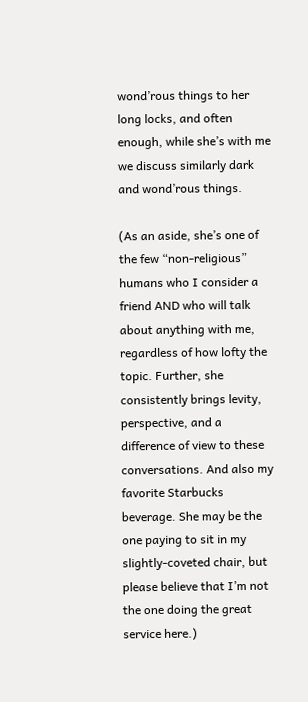wond’rous things to her long locks, and often enough, while she’s with me we discuss similarly dark and wond’rous things.

(As an aside, she’s one of the few “non-religious” humans who I consider a friend AND who will talk about anything with me, regardless of how lofty the topic. Further, she consistently brings levity, perspective, and a difference of view to these conversations. And also my favorite Starbucks beverage. She may be the one paying to sit in my slightly-coveted chair, but please believe that I’m not the one doing the great service here.)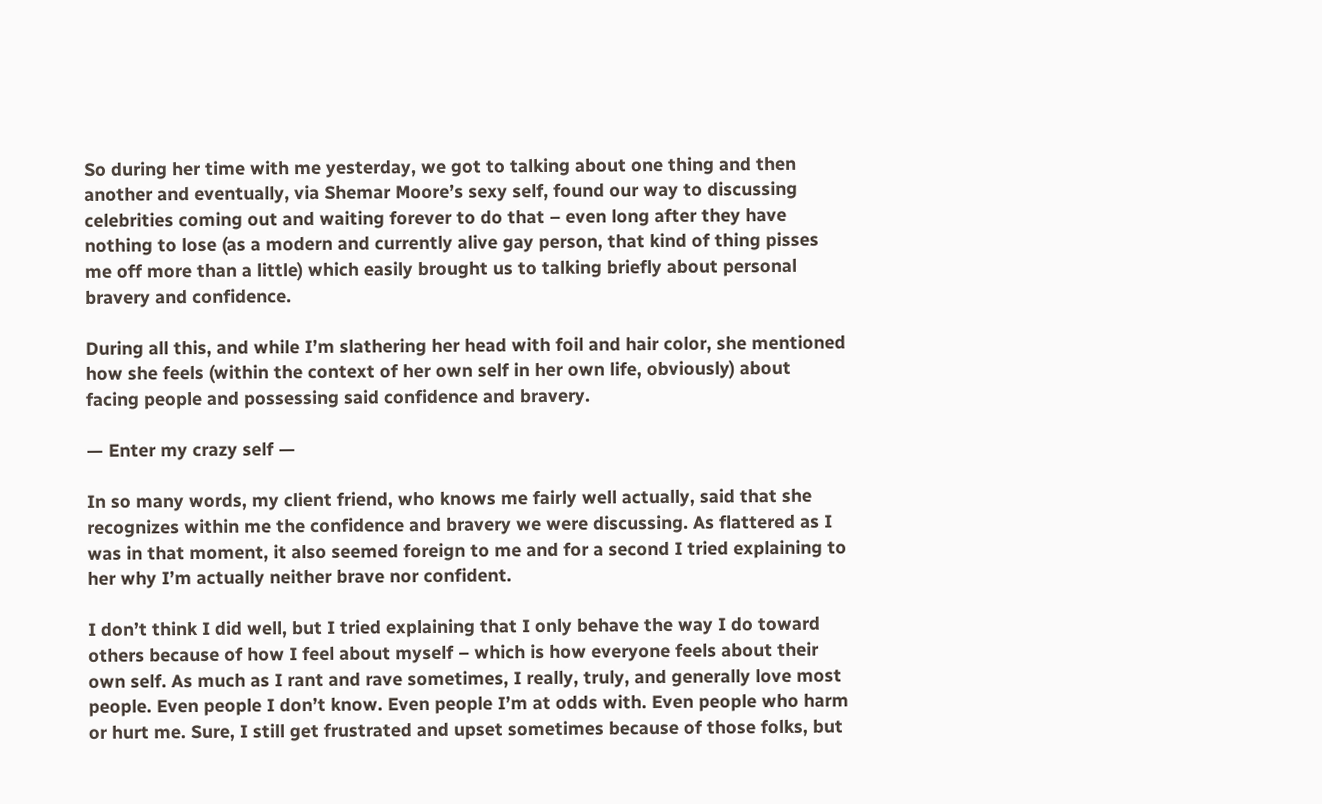So during her time with me yesterday, we got to talking about one thing and then another and eventually, via Shemar Moore’s sexy self, found our way to discussing celebrities coming out and waiting forever to do that – even long after they have nothing to lose (as a modern and currently alive gay person, that kind of thing pisses me off more than a little) which easily brought us to talking briefly about personal bravery and confidence.

During all this, and while I’m slathering her head with foil and hair color, she mentioned how she feels (within the context of her own self in her own life, obviously) about facing people and possessing said confidence and bravery.

— Enter my crazy self —

In so many words, my client friend, who knows me fairly well actually, said that she recognizes within me the confidence and bravery we were discussing. As flattered as I was in that moment, it also seemed foreign to me and for a second I tried explaining to her why I’m actually neither brave nor confident.

I don’t think I did well, but I tried explaining that I only behave the way I do toward others because of how I feel about myself – which is how everyone feels about their own self. As much as I rant and rave sometimes, I really, truly, and generally love most people. Even people I don’t know. Even people I’m at odds with. Even people who harm or hurt me. Sure, I still get frustrated and upset sometimes because of those folks, but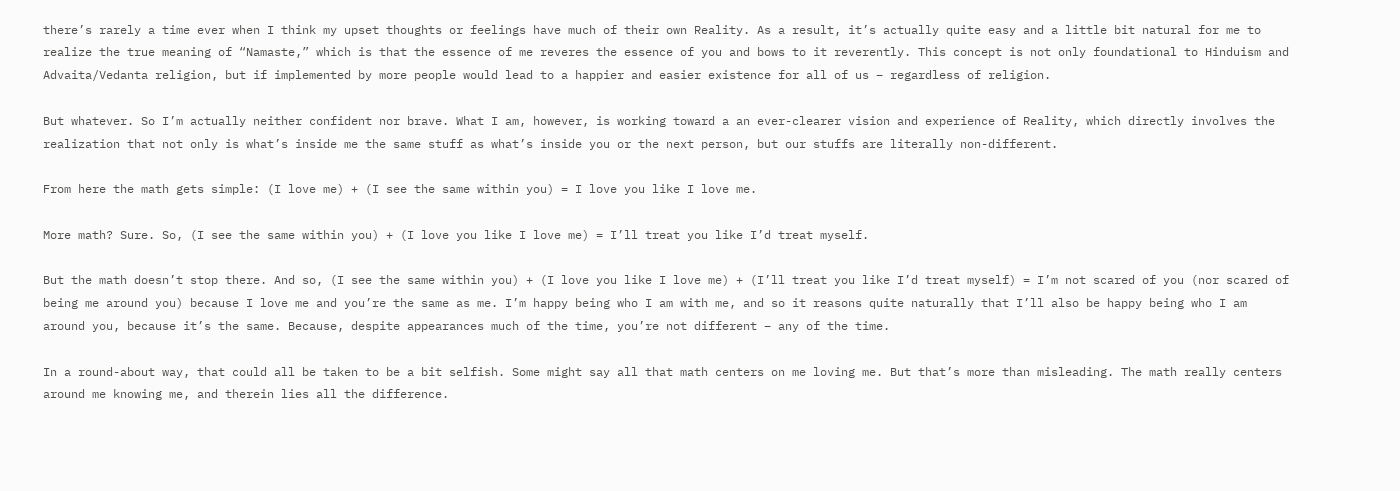there’s rarely a time ever when I think my upset thoughts or feelings have much of their own Reality. As a result, it’s actually quite easy and a little bit natural for me to realize the true meaning of “Namaste,” which is that the essence of me reveres the essence of you and bows to it reverently. This concept is not only foundational to Hinduism and Advaita/Vedanta religion, but if implemented by more people would lead to a happier and easier existence for all of us – regardless of religion.

But whatever. So I’m actually neither confident nor brave. What I am, however, is working toward a an ever-clearer vision and experience of Reality, which directly involves the realization that not only is what’s inside me the same stuff as what’s inside you or the next person, but our stuffs are literally non-different.

From here the math gets simple: (I love me) + (I see the same within you) = I love you like I love me.

More math? Sure. So, (I see the same within you) + (I love you like I love me) = I’ll treat you like I’d treat myself.

But the math doesn’t stop there. And so, (I see the same within you) + (I love you like I love me) + (I’ll treat you like I’d treat myself) = I’m not scared of you (nor scared of being me around you) because I love me and you’re the same as me. I’m happy being who I am with me, and so it reasons quite naturally that I’ll also be happy being who I am around you, because it’s the same. Because, despite appearances much of the time, you’re not different – any of the time.

In a round-about way, that could all be taken to be a bit selfish. Some might say all that math centers on me loving me. But that’s more than misleading. The math really centers around me knowing me, and therein lies all the difference.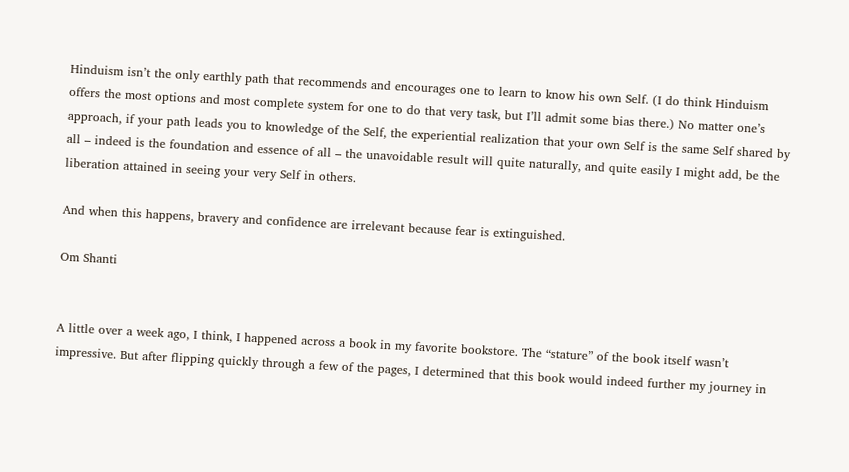Hinduism isn’t the only earthly path that recommends and encourages one to learn to know his own Self. (I do think Hinduism offers the most options and most complete system for one to do that very task, but I’ll admit some bias there.) No matter one’s approach, if your path leads you to knowledge of the Self, the experiential realization that your own Self is the same Self shared by all – indeed is the foundation and essence of all – the unavoidable result will quite naturally, and quite easily I might add, be the liberation attained in seeing your very Self in others.

And when this happens, bravery and confidence are irrelevant because fear is extinguished.

Om Shanti


A little over a week ago, I think, I happened across a book in my favorite bookstore. The “stature” of the book itself wasn’t impressive. But after flipping quickly through a few of the pages, I determined that this book would indeed further my journey in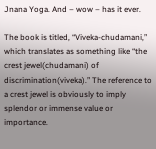Jnana Yoga. And – wow – has it ever.

The book is titled, “Viveka-chudamani,” which translates as something like “the crest jewel(chudamani) of discrimination(viveka).” The reference to a crest jewel is obviously to imply splendor or immense value or importance.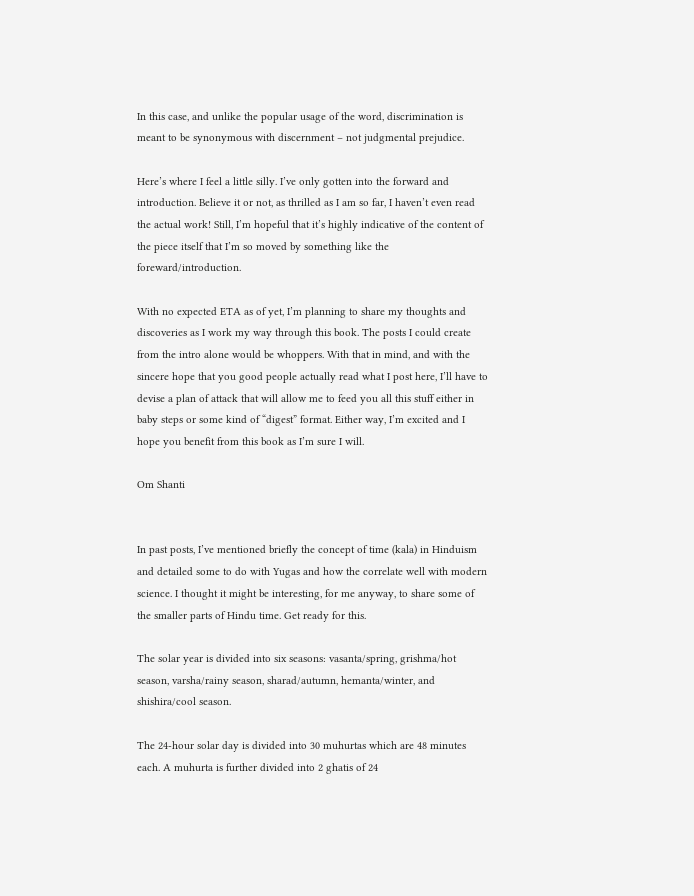In this case, and unlike the popular usage of the word, discrimination is meant to be synonymous with discernment – not judgmental prejudice.

Here’s where I feel a little silly. I’ve only gotten into the forward and introduction. Believe it or not, as thrilled as I am so far, I haven’t even read the actual work! Still, I’m hopeful that it’s highly indicative of the content of the piece itself that I’m so moved by something like the foreward/introduction.

With no expected ETA as of yet, I’m planning to share my thoughts and discoveries as I work my way through this book. The posts I could create from the intro alone would be whoppers. With that in mind, and with the sincere hope that you good people actually read what I post here, I’ll have to devise a plan of attack that will allow me to feed you all this stuff either in baby steps or some kind of “digest” format. Either way, I’m excited and I hope you benefit from this book as I’m sure I will.

Om Shanti


In past posts, I’ve mentioned briefly the concept of time (kala) in Hinduism and detailed some to do with Yugas and how the correlate well with modern science. I thought it might be interesting, for me anyway, to share some of the smaller parts of Hindu time. Get ready for this.

The solar year is divided into six seasons: vasanta/spring, grishma/hot season, varsha/rainy season, sharad/autumn, hemanta/winter, and shishira/cool season.

The 24-hour solar day is divided into 30 muhurtas which are 48 minutes each. A muhurta is further divided into 2 ghatis of 24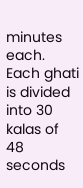minutes each. Each ghati is divided into 30 kalas of 48 seconds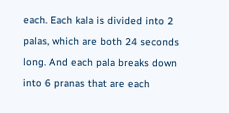each. Each kala is divided into 2 palas, which are both 24 seconds long. And each pala breaks down into 6 pranas that are each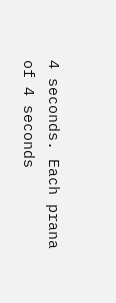4 seconds. Each prana of 4 seconds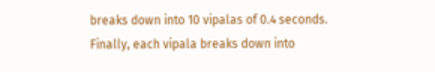breaks down into 10 vipalas of 0.4 seconds. Finally, each vipala breaks down into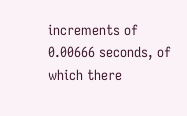increments of 0.00666 seconds, of which there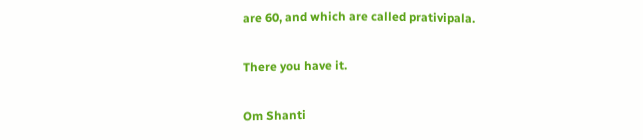are 60, and which are called prativipala.

There you have it.

Om Shanti